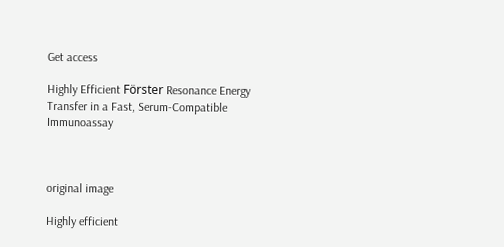Get access

Highly Efficient Förster Resonance Energy Transfer in a Fast, Serum-Compatible Immunoassay



original image

Highly efficient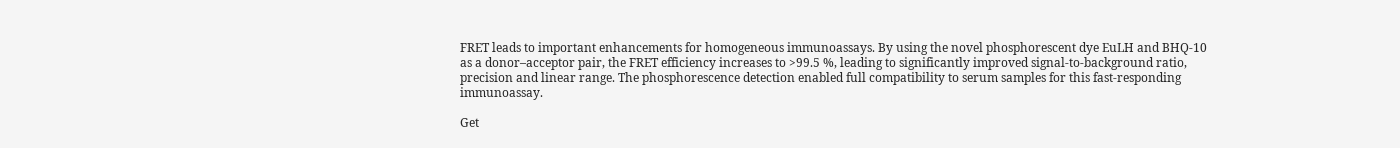FRET leads to important enhancements for homogeneous immunoassays. By using the novel phosphorescent dye EuLH and BHQ-10 as a donor–acceptor pair, the FRET efficiency increases to >99.5 %, leading to significantly improved signal-to-background ratio, precision and linear range. The phosphorescence detection enabled full compatibility to serum samples for this fast-responding immunoassay.

Get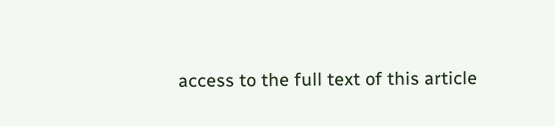access to the full text of this article